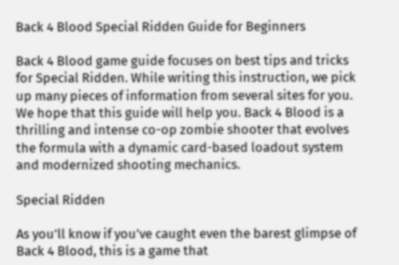Back 4 Blood Special Ridden Guide for Beginners

Back 4 Blood game guide focuses on best tips and tricks for Special Ridden. While writing this instruction, we pick up many pieces of information from several sites for you. We hope that this guide will help you. Back 4 Blood is a thrilling and intense co-op zombie shooter that evolves the formula with a dynamic card-based loadout system and modernized shooting mechanics.

Special Ridden

As you’ll know if you’ve caught even the barest glimpse of Back 4 Blood, this is a game that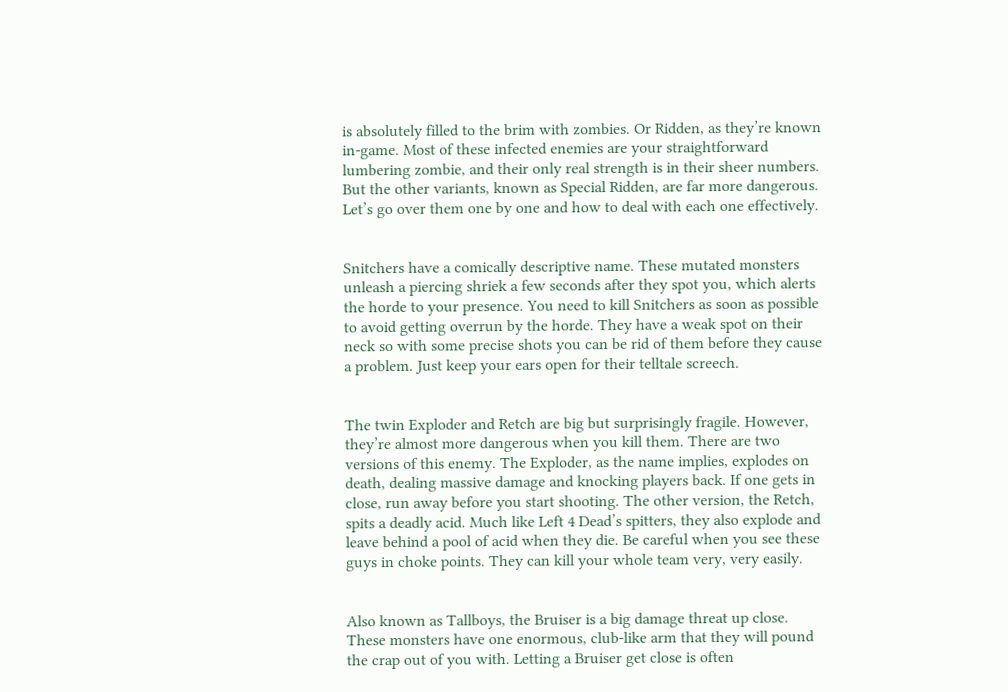is absolutely filled to the brim with zombies. Or Ridden, as they’re known in-game. Most of these infected enemies are your straightforward lumbering zombie, and their only real strength is in their sheer numbers. But the other variants, known as Special Ridden, are far more dangerous. Let’s go over them one by one and how to deal with each one effectively.


Snitchers have a comically descriptive name. These mutated monsters unleash a piercing shriek a few seconds after they spot you, which alerts the horde to your presence. You need to kill Snitchers as soon as possible to avoid getting overrun by the horde. They have a weak spot on their neck so with some precise shots you can be rid of them before they cause a problem. Just keep your ears open for their telltale screech.


The twin Exploder and Retch are big but surprisingly fragile. However, they’re almost more dangerous when you kill them. There are two versions of this enemy. The Exploder, as the name implies, explodes on death, dealing massive damage and knocking players back. If one gets in close, run away before you start shooting. The other version, the Retch, spits a deadly acid. Much like Left 4 Dead’s spitters, they also explode and leave behind a pool of acid when they die. Be careful when you see these guys in choke points. They can kill your whole team very, very easily.


Also known as Tallboys, the Bruiser is a big damage threat up close. These monsters have one enormous, club-like arm that they will pound the crap out of you with. Letting a Bruiser get close is often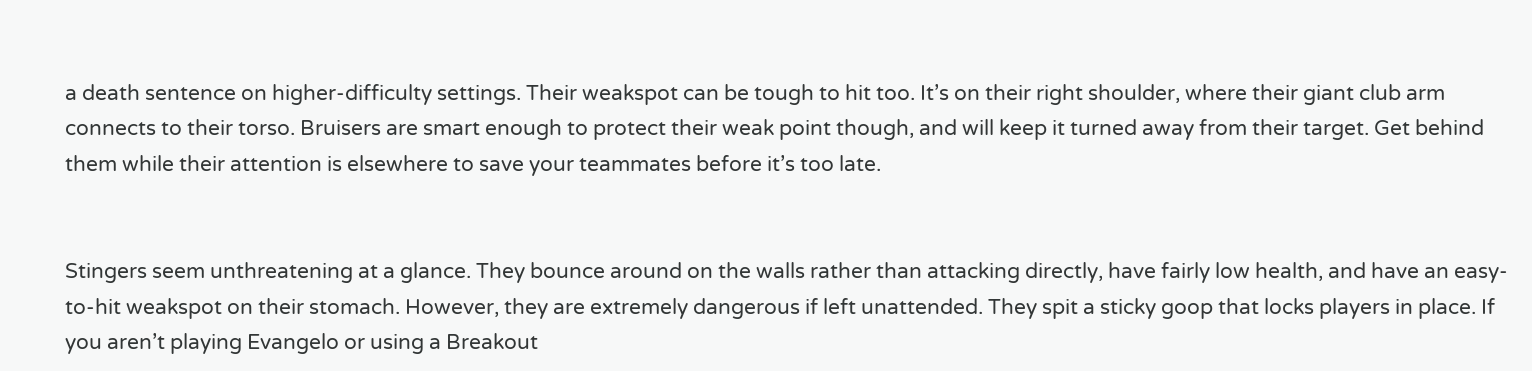a death sentence on higher-difficulty settings. Their weakspot can be tough to hit too. It’s on their right shoulder, where their giant club arm connects to their torso. Bruisers are smart enough to protect their weak point though, and will keep it turned away from their target. Get behind them while their attention is elsewhere to save your teammates before it’s too late.


Stingers seem unthreatening at a glance. They bounce around on the walls rather than attacking directly, have fairly low health, and have an easy-to-hit weakspot on their stomach. However, they are extremely dangerous if left unattended. They spit a sticky goop that locks players in place. If you aren’t playing Evangelo or using a Breakout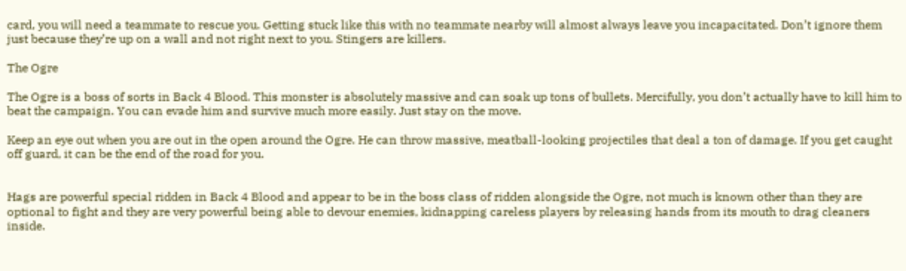card, you will need a teammate to rescue you. Getting stuck like this with no teammate nearby will almost always leave you incapacitated. Don’t ignore them just because they’re up on a wall and not right next to you. Stingers are killers.

The Ogre

The Ogre is a boss of sorts in Back 4 Blood. This monster is absolutely massive and can soak up tons of bullets. Mercifully, you don’t actually have to kill him to beat the campaign. You can evade him and survive much more easily. Just stay on the move.

Keep an eye out when you are out in the open around the Ogre. He can throw massive, meatball-looking projectiles that deal a ton of damage. If you get caught off guard, it can be the end of the road for you.


Hags are powerful special ridden in Back 4 Blood and appear to be in the boss class of ridden alongside the Ogre, not much is known other than they are optional to fight and they are very powerful being able to devour enemies, kidnapping careless players by releasing hands from its mouth to drag cleaners inside.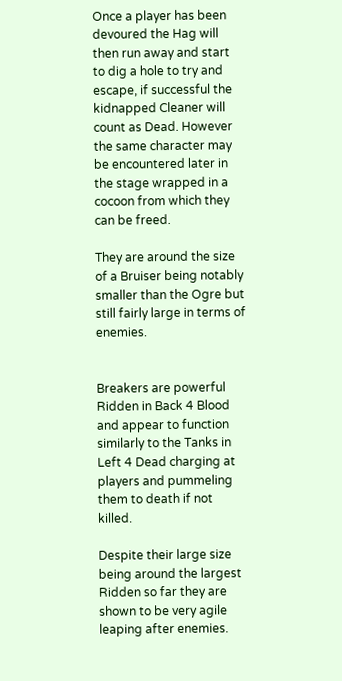Once a player has been devoured the Hag will then run away and start to dig a hole to try and escape, if successful the kidnapped Cleaner will count as Dead. However the same character may be encountered later in the stage wrapped in a cocoon from which they can be freed.

They are around the size of a Bruiser being notably smaller than the Ogre but still fairly large in terms of enemies.


Breakers are powerful Ridden in Back 4 Blood and appear to function similarly to the Tanks in Left 4 Dead charging at players and pummeling them to death if not killed.

Despite their large size being around the largest Ridden so far they are shown to be very agile leaping after enemies.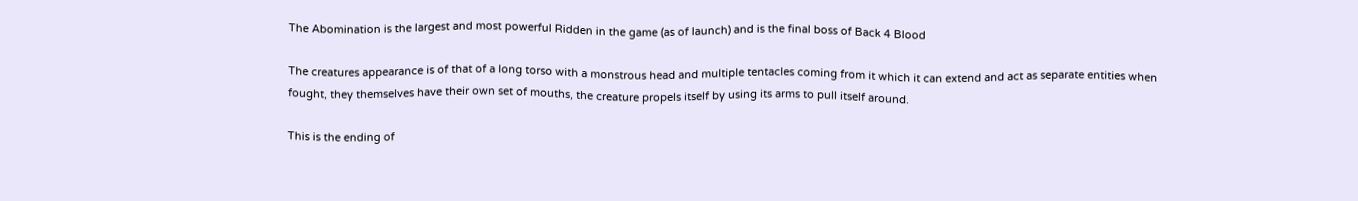The Abomination is the largest and most powerful Ridden in the game (as of launch) and is the final boss of Back 4 Blood

The creatures appearance is of that of a long torso with a monstrous head and multiple tentacles coming from it which it can extend and act as separate entities when fought, they themselves have their own set of mouths, the creature propels itself by using its arms to pull itself around.

This is the ending of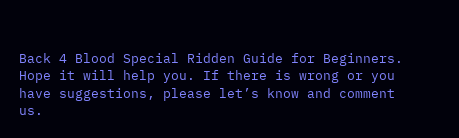Back 4 Blood Special Ridden Guide for Beginners. Hope it will help you. If there is wrong or you have suggestions, please let’s know and comment us.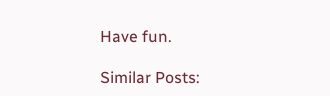Have fun.

Similar Posts: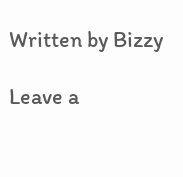Written by Bizzy

Leave a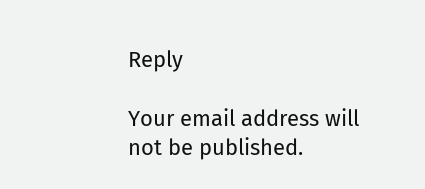Reply

Your email address will not be published.